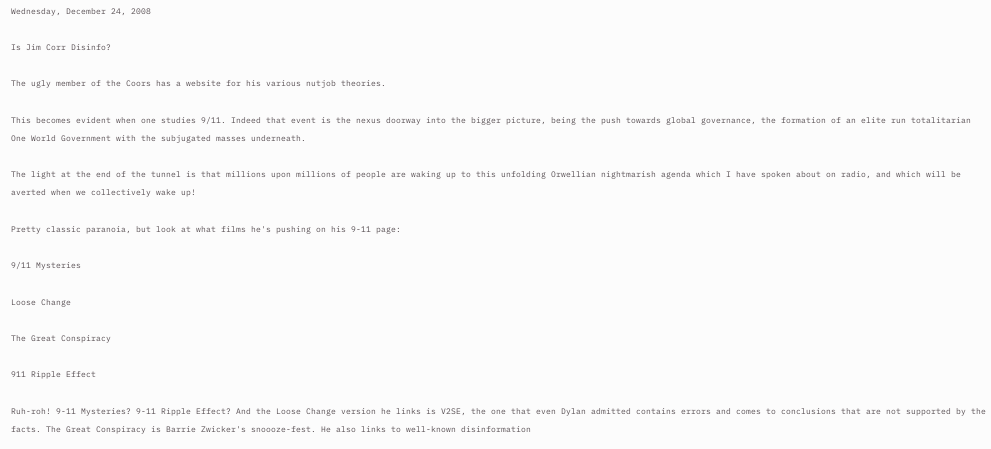Wednesday, December 24, 2008

Is Jim Corr Disinfo?

The ugly member of the Coors has a website for his various nutjob theories.

This becomes evident when one studies 9/11. Indeed that event is the nexus doorway into the bigger picture, being the push towards global governance, the formation of an elite run totalitarian One World Government with the subjugated masses underneath.

The light at the end of the tunnel is that millions upon millions of people are waking up to this unfolding Orwellian nightmarish agenda which I have spoken about on radio, and which will be averted when we collectively wake up!

Pretty classic paranoia, but look at what films he's pushing on his 9-11 page:

9/11 Mysteries

Loose Change

The Great Conspiracy

911 Ripple Effect

Ruh-roh! 9-11 Mysteries? 9-11 Ripple Effect? And the Loose Change version he links is V2SE, the one that even Dylan admitted contains errors and comes to conclusions that are not supported by the facts. The Great Conspiracy is Barrie Zwicker's snoooze-fest. He also links to well-known disinformation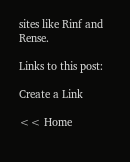sites like Rinf and Rense.

Links to this post:

Create a Link

<< Home